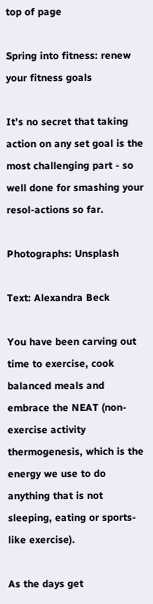top of page

Spring into fitness: renew your fitness goals

It’s no secret that taking action on any set goal is the most challenging part - so well done for smashing your resol-actions so far.

Photographs: Unsplash

Text: Alexandra Beck

You have been carving out time to exercise, cook balanced meals and embrace the NEAT (non-exercise activity thermogenesis, which is the energy we use to do anything that is not sleeping, eating or sports-like exercise).

As the days get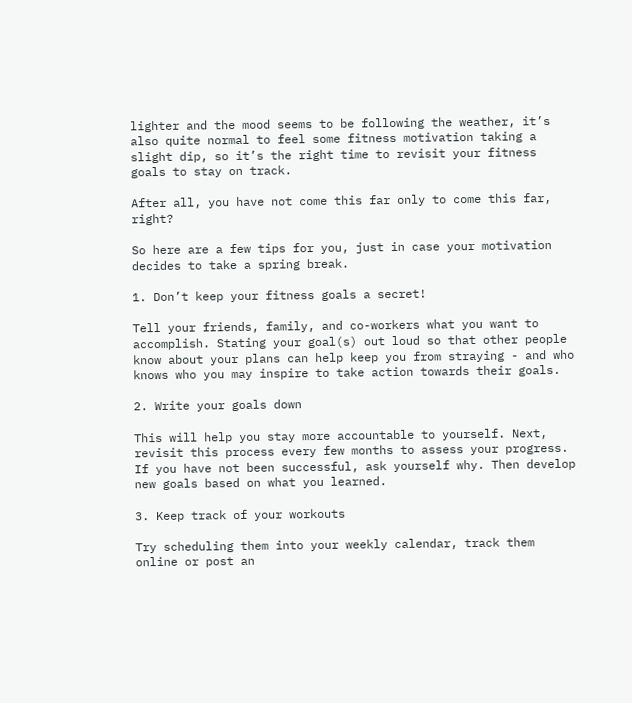lighter and the mood seems to be following the weather, it’s also quite normal to feel some fitness motivation taking a slight dip, so it’s the right time to revisit your fitness goals to stay on track.

After all, you have not come this far only to come this far, right?

So here are a few tips for you, just in case your motivation decides to take a spring break.

1. Don’t keep your fitness goals a secret!

Tell your friends, family, and co-workers what you want to accomplish. Stating your goal(s) out loud so that other people know about your plans can help keep you from straying - and who knows who you may inspire to take action towards their goals.

2. Write your goals down

This will help you stay more accountable to yourself. Next, revisit this process every few months to assess your progress. If you have not been successful, ask yourself why. Then develop new goals based on what you learned.

3. Keep track of your workouts

Try scheduling them into your weekly calendar, track them online or post an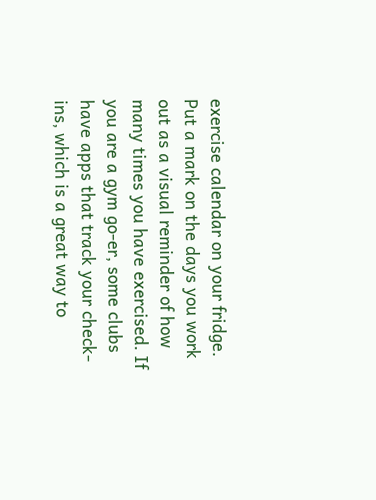exercise calendar on your fridge. Put a mark on the days you work out as a visual reminder of how many times you have exercised. If you are a gym go-er, some clubs have apps that track your check-ins, which is a great way to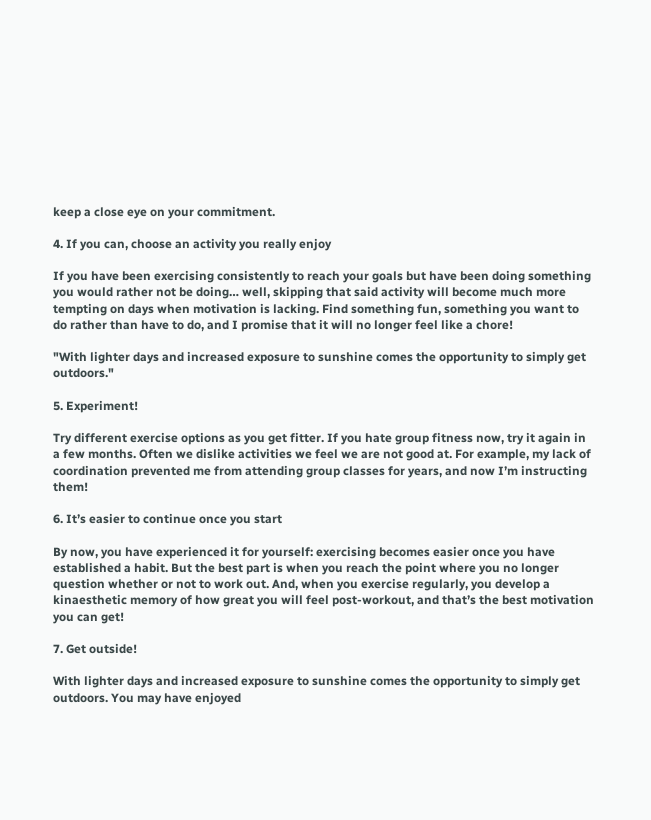keep a close eye on your commitment.

4. If you can, choose an activity you really enjoy

If you have been exercising consistently to reach your goals but have been doing something you would rather not be doing… well, skipping that said activity will become much more tempting on days when motivation is lacking. Find something fun, something you want to do rather than have to do, and I promise that it will no longer feel like a chore!

"With lighter days and increased exposure to sunshine comes the opportunity to simply get outdoors."

5. Experiment!

Try different exercise options as you get fitter. If you hate group fitness now, try it again in a few months. Often we dislike activities we feel we are not good at. For example, my lack of coordination prevented me from attending group classes for years, and now I’m instructing them!

6. It’s easier to continue once you start

By now, you have experienced it for yourself: exercising becomes easier once you have established a habit. But the best part is when you reach the point where you no longer question whether or not to work out. And, when you exercise regularly, you develop a kinaesthetic memory of how great you will feel post-workout, and that’s the best motivation you can get!

7. Get outside!

With lighter days and increased exposure to sunshine comes the opportunity to simply get outdoors. You may have enjoyed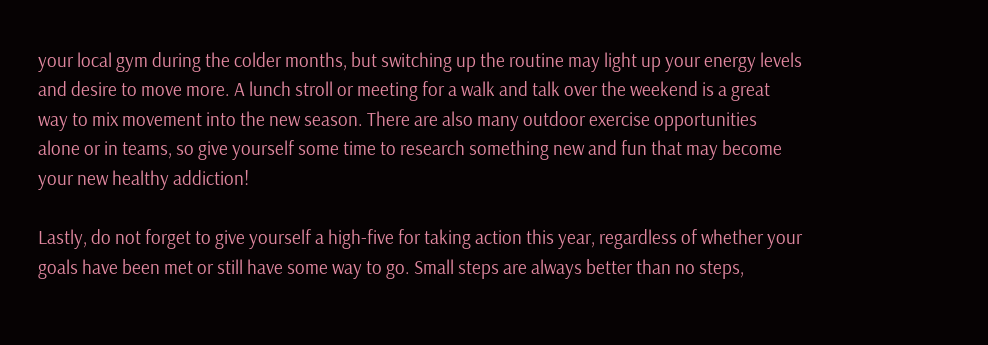your local gym during the colder months, but switching up the routine may light up your energy levels and desire to move more. A lunch stroll or meeting for a walk and talk over the weekend is a great way to mix movement into the new season. There are also many outdoor exercise opportunities alone or in teams, so give yourself some time to research something new and fun that may become your new healthy addiction!

Lastly, do not forget to give yourself a high-five for taking action this year, regardless of whether your goals have been met or still have some way to go. Small steps are always better than no steps,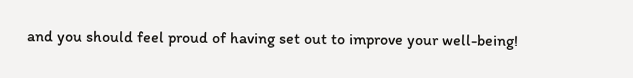and you should feel proud of having set out to improve your well-being!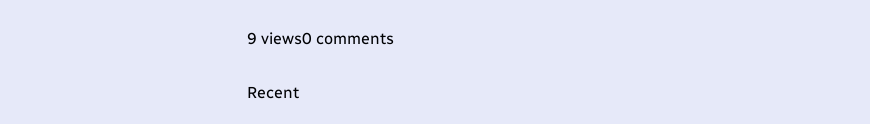9 views0 comments

Recent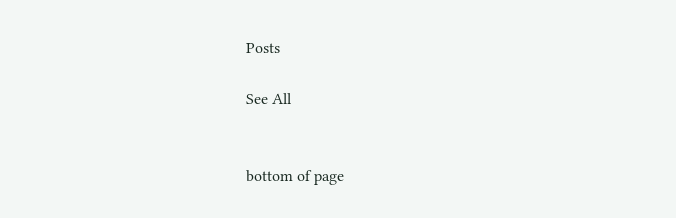Posts

See All


bottom of page